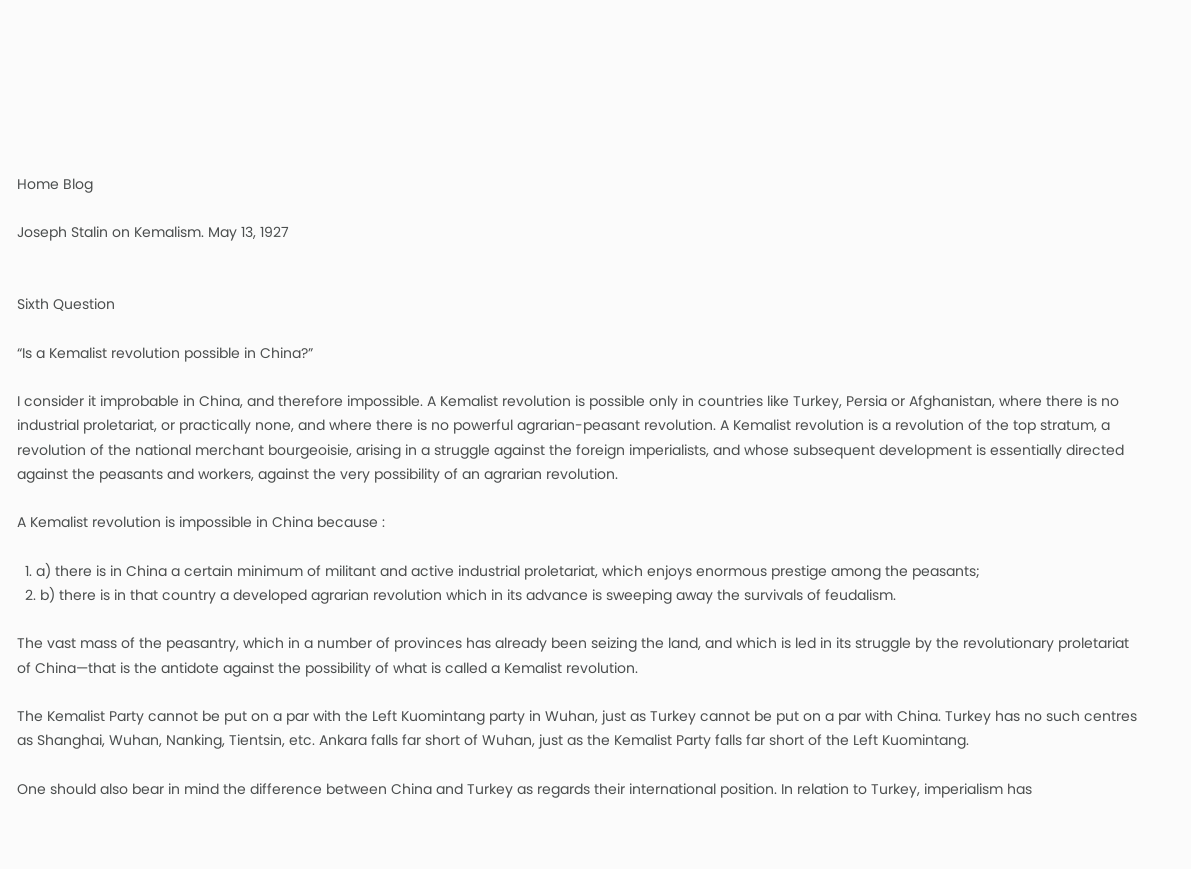Home Blog

Joseph Stalin on Kemalism. May 13, 1927


Sixth Question

“Is a Kemalist revolution possible in China?”

I consider it improbable in China, and therefore impossible. A Kemalist revolution is possible only in countries like Turkey, Persia or Afghanistan, where there is no industrial proletariat, or practically none, and where there is no powerful agrarian-peasant revolution. A Kemalist revolution is a revolution of the top stratum, a revolution of the national merchant bourgeoisie, arising in a struggle against the foreign imperialists, and whose subsequent development is essentially directed against the peasants and workers, against the very possibility of an agrarian revolution.

A Kemalist revolution is impossible in China because :

  1. a) there is in China a certain minimum of militant and active industrial proletariat, which enjoys enormous prestige among the peasants;
  2. b) there is in that country a developed agrarian revolution which in its advance is sweeping away the survivals of feudalism.

The vast mass of the peasantry, which in a number of provinces has already been seizing the land, and which is led in its struggle by the revolutionary proletariat of China—that is the antidote against the possibility of what is called a Kemalist revolution.

The Kemalist Party cannot be put on a par with the Left Kuomintang party in Wuhan, just as Turkey cannot be put on a par with China. Turkey has no such centres as Shanghai, Wuhan, Nanking, Tientsin, etc. Ankara falls far short of Wuhan, just as the Kemalist Party falls far short of the Left Kuomintang.

One should also bear in mind the difference between China and Turkey as regards their international position. In relation to Turkey, imperialism has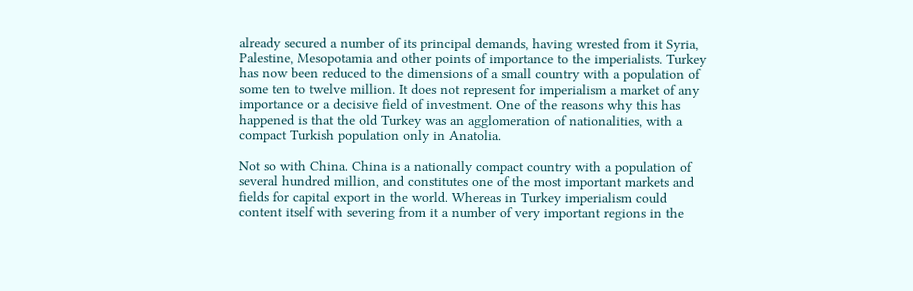already secured a number of its principal demands, having wrested from it Syria, Palestine, Mesopotamia and other points of importance to the imperialists. Turkey has now been reduced to the dimensions of a small country with a population of some ten to twelve million. It does not represent for imperialism a market of any importance or a decisive field of investment. One of the reasons why this has happened is that the old Turkey was an agglomeration of nationalities, with a compact Turkish population only in Anatolia.

Not so with China. China is a nationally compact country with a population of several hundred million, and constitutes one of the most important markets and fields for capital export in the world. Whereas in Turkey imperialism could content itself with severing from it a number of very important regions in the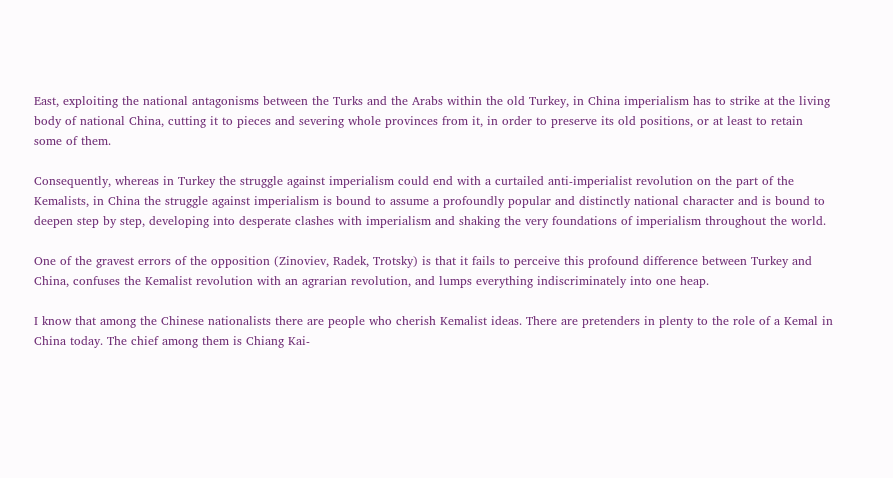East, exploiting the national antagonisms between the Turks and the Arabs within the old Turkey, in China imperialism has to strike at the living body of national China, cutting it to pieces and severing whole provinces from it, in order to preserve its old positions, or at least to retain some of them.

Consequently, whereas in Turkey the struggle against imperialism could end with a curtailed anti-imperialist revolution on the part of the Kemalists, in China the struggle against imperialism is bound to assume a profoundly popular and distinctly national character and is bound to deepen step by step, developing into desperate clashes with imperialism and shaking the very foundations of imperialism throughout the world.

One of the gravest errors of the opposition (Zinoviev, Radek, Trotsky) is that it fails to perceive this profound difference between Turkey and China, confuses the Kemalist revolution with an agrarian revolution, and lumps everything indiscriminately into one heap.

I know that among the Chinese nationalists there are people who cherish Kemalist ideas. There are pretenders in plenty to the role of a Kemal in China today. The chief among them is Chiang Kai-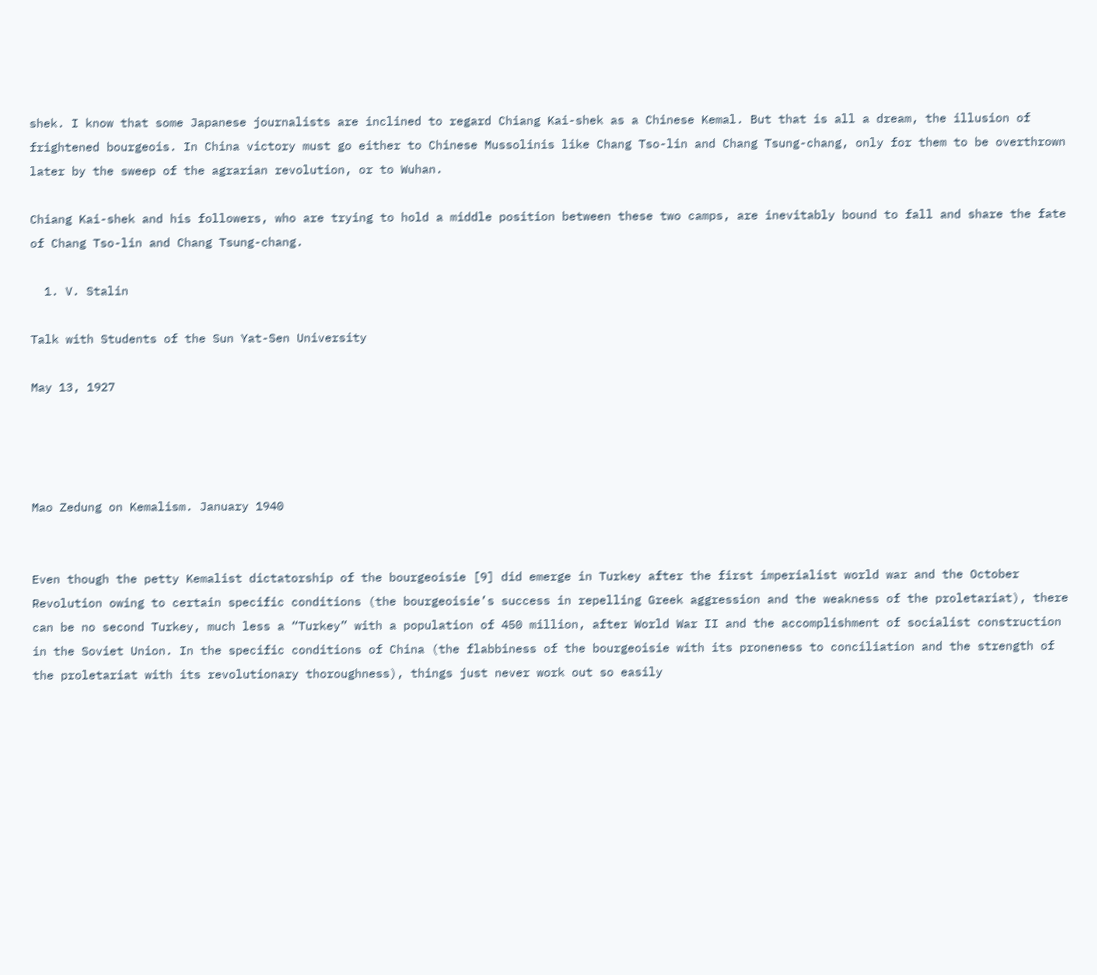shek. I know that some Japanese journalists are inclined to regard Chiang Kai-shek as a Chinese Kemal. But that is all a dream, the illusion of frightened bourgeois. In China victory must go either to Chinese Mussolinis like Chang Tso-lin and Chang Tsung-chang, only for them to be overthrown later by the sweep of the agrarian revolution, or to Wuhan.

Chiang Kai-shek and his followers, who are trying to hold a middle position between these two camps, are inevitably bound to fall and share the fate of Chang Tso-lin and Chang Tsung-chang.

  1. V. Stalin

Talk with Students of the Sun Yat-Sen University

May 13, 1927




Mao Zedung on Kemalism. January 1940


Even though the petty Kemalist dictatorship of the bourgeoisie [9] did emerge in Turkey after the first imperialist world war and the October Revolution owing to certain specific conditions (the bourgeoisie’s success in repelling Greek aggression and the weakness of the proletariat), there can be no second Turkey, much less a “Turkey” with a population of 450 million, after World War II and the accomplishment of socialist construction in the Soviet Union. In the specific conditions of China (the flabbiness of the bourgeoisie with its proneness to conciliation and the strength of the proletariat with its revolutionary thoroughness), things just never work out so easily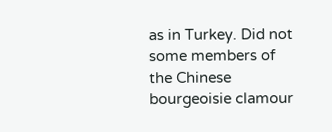as in Turkey. Did not some members of the Chinese bourgeoisie clamour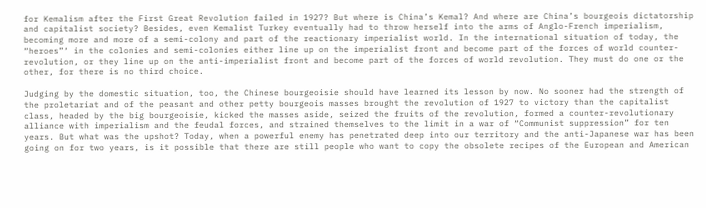for Kemalism after the First Great Revolution failed in 1927? But where is China’s Kemal? And where are China’s bourgeois dictatorship and capitalist society? Besides, even Kemalist Turkey eventually had to throw herself into the arms of Anglo-French imperialism, becoming more and more of a semi-colony and part of the reactionary imperialist world. In the international situation of today, the “heroes”‘ in the colonies and semi-colonies either line up on the imperialist front and become part of the forces of world counter-revolution, or they line up on the anti-imperialist front and become part of the forces of world revolution. They must do one or the other, for there is no third choice.

Judging by the domestic situation, too, the Chinese bourgeoisie should have learned its lesson by now. No sooner had the strength of the proletariat and of the peasant and other petty bourgeois masses brought the revolution of 1927 to victory than the capitalist class, headed by the big bourgeoisie, kicked the masses aside, seized the fruits of the revolution, formed a counter-revolutionary alliance with imperialism and the feudal forces, and strained themselves to the limit in a war of “Communist suppression” for ten years. But what was the upshot? Today, when a powerful enemy has penetrated deep into our territory and the anti-Japanese war has been going on for two years, is it possible that there are still people who want to copy the obsolete recipes of the European and American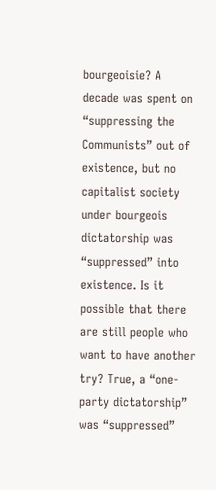bourgeoisie? A decade was spent on “suppressing the Communists” out of existence, but no capitalist society under bourgeois dictatorship was “suppressed” into existence. Is it possible that there are still people who want to have another try? True, a “one-party dictatorship” was “suppressed”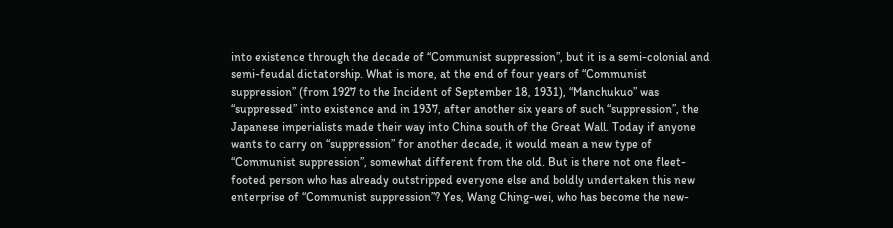into existence through the decade of “Communist suppression”, but it is a semi-colonial and semi-feudal dictatorship. What is more, at the end of four years of “Communist suppression” (from 1927 to the Incident of September 18, 1931), “Manchukuo” was “suppressed” into existence and in 1937, after another six years of such “suppression”, the Japanese imperialists made their way into China south of the Great Wall. Today if anyone wants to carry on “suppression” for another decade, it would mean a new type of “Communist suppression”, somewhat different from the old. But is there not one fleet-footed person who has already outstripped everyone else and boldly undertaken this new enterprise of “Communist suppression”? Yes, Wang Ching-wei, who has become the new-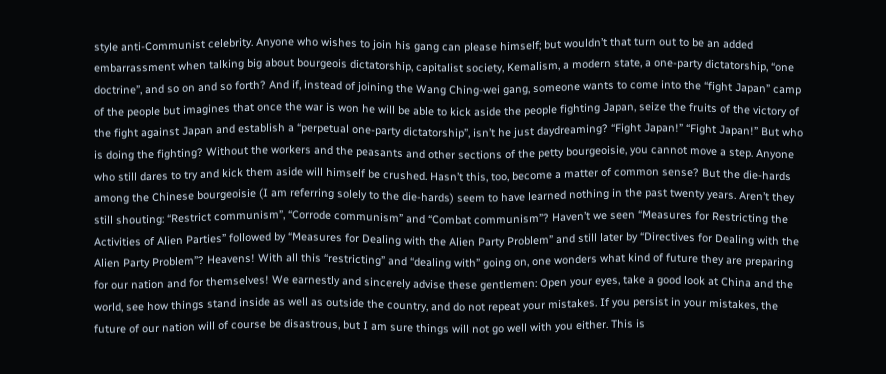style anti-Communist celebrity. Anyone who wishes to join his gang can please himself; but wouldn’t that turn out to be an added embarrassment when talking big about bourgeois dictatorship, capitalist society, Kemalism, a modern state, a one-party dictatorship, “one doctrine”, and so on and so forth? And if, instead of joining the Wang Ching-wei gang, someone wants to come into the “fight Japan” camp of the people but imagines that once the war is won he will be able to kick aside the people fighting Japan, seize the fruits of the victory of the fight against Japan and establish a “perpetual one-party dictatorship”, isn’t he just daydreaming? “Fight Japan!” “Fight Japan!” But who is doing the fighting? Without the workers and the peasants and other sections of the petty bourgeoisie, you cannot move a step. Anyone who still dares to try and kick them aside will himself be crushed. Hasn’t this, too, become a matter of common sense? But the die-hards among the Chinese bourgeoisie (I am referring solely to the die-hards) seem to have learned nothing in the past twenty years. Aren’t they still shouting: “Restrict communism”, “Corrode communism” and “Combat communism”? Haven’t we seen “Measures for Restricting the Activities of Alien Parties” followed by “Measures for Dealing with the Alien Party Problem” and still later by “Directives for Dealing with the Alien Party Problem”? Heavens! With all this “restricting” and “dealing with” going on, one wonders what kind of future they are preparing for our nation and for themselves! We earnestly and sincerely advise these gentlemen: Open your eyes, take a good look at China and the world, see how things stand inside as well as outside the country, and do not repeat your mistakes. If you persist in your mistakes, the future of our nation will of course be disastrous, but I am sure things will not go well with you either. This is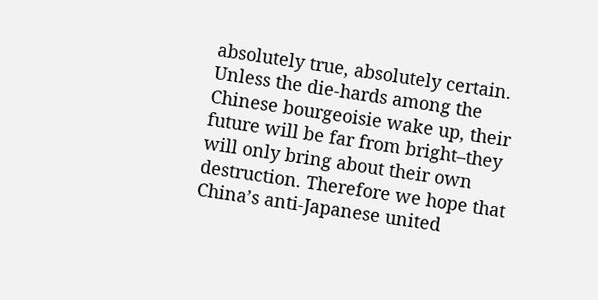absolutely true, absolutely certain. Unless the die-hards among the Chinese bourgeoisie wake up, their future will be far from bright–they will only bring about their own destruction. Therefore we hope that China’s anti-Japanese united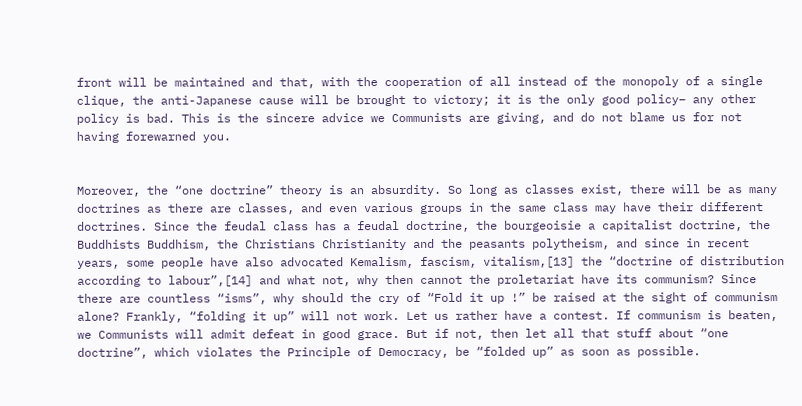front will be maintained and that, with the cooperation of all instead of the monopoly of a single clique, the anti-Japanese cause will be brought to victory; it is the only good policy– any other policy is bad. This is the sincere advice we Communists are giving, and do not blame us for not having forewarned you.


Moreover, the “one doctrine” theory is an absurdity. So long as classes exist, there will be as many doctrines as there are classes, and even various groups in the same class may have their different doctrines. Since the feudal class has a feudal doctrine, the bourgeoisie a capitalist doctrine, the Buddhists Buddhism, the Christians Christianity and the peasants polytheism, and since in recent years, some people have also advocated Kemalism, fascism, vitalism,[13] the “doctrine of distribution according to labour”,[14] and what not, why then cannot the proletariat have its communism? Since there are countless “isms”, why should the cry of “Fold it up !” be raised at the sight of communism alone? Frankly, “folding it up” will not work. Let us rather have a contest. If communism is beaten, we Communists will admit defeat in good grace. But if not, then let all that stuff about “one doctrine”, which violates the Principle of Democracy, be “folded up” as soon as possible.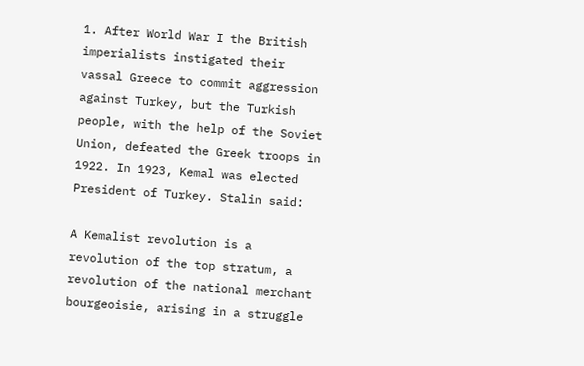1. After World War I the British imperialists instigated their vassal Greece to commit aggression against Turkey, but the Turkish people, with the help of the Soviet Union, defeated the Greek troops in 1922. In 1923, Kemal was elected President of Turkey. Stalin said:

A Kemalist revolution is a revolution of the top stratum, a revolution of the national merchant bourgeoisie, arising in a struggle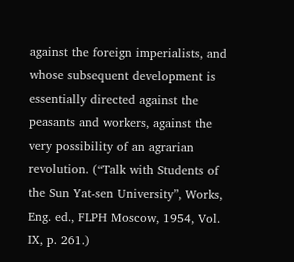against the foreign imperialists, and whose subsequent development is essentially directed against the peasants and workers, against the very possibility of an agrarian revolution. (“Talk with Students of the Sun Yat-sen University”, Works, Eng. ed., FLPH Moscow, 1954, Vol. IX, p. 261.)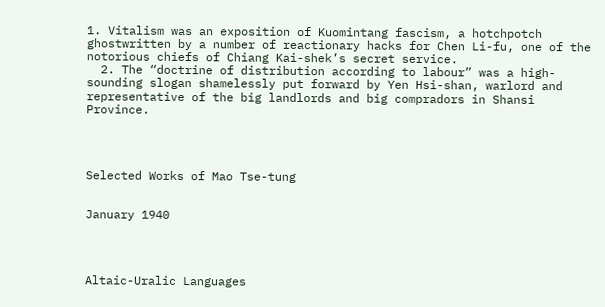1. Vitalism was an exposition of Kuomintang fascism, a hotchpotch ghostwritten by a number of reactionary hacks for Chen Li-fu, one of the notorious chiefs of Chiang Kai-shek’s secret service.
  2. The “doctrine of distribution according to labour” was a high-sounding slogan shamelessly put forward by Yen Hsi-shan, warlord and representative of the big landlords and big compradors in Shansi Province.




Selected Works of Mao Tse-tung


January 1940




Altaic-Uralic Languages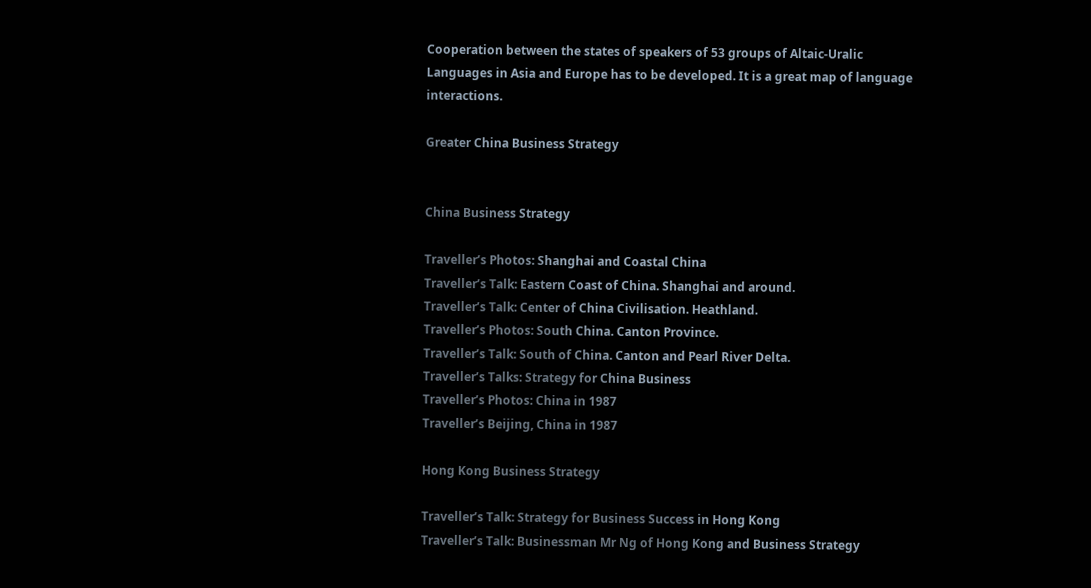Cooperation between the states of speakers of 53 groups of Altaic-Uralic Languages in Asia and Europe has to be developed. It is a great map of language interactions.

Greater China Business Strategy


China Business Strategy

Traveller’s Photos: Shanghai and Coastal China
Traveller’s Talk: Eastern Coast of China. Shanghai and around.
Traveller’s Talk: Center of China Civilisation. Heathland.
Traveller’s Photos: South China. Canton Province.
Traveller’s Talk: South of China. Canton and Pearl River Delta.
Traveller’s Talks: Strategy for China Business
Traveller’s Photos: China in 1987
Traveller’s Beijing, China in 1987

Hong Kong Business Strategy

Traveller’s Talk: Strategy for Business Success in Hong Kong
Traveller’s Talk: Businessman Mr Ng of Hong Kong and Business Strategy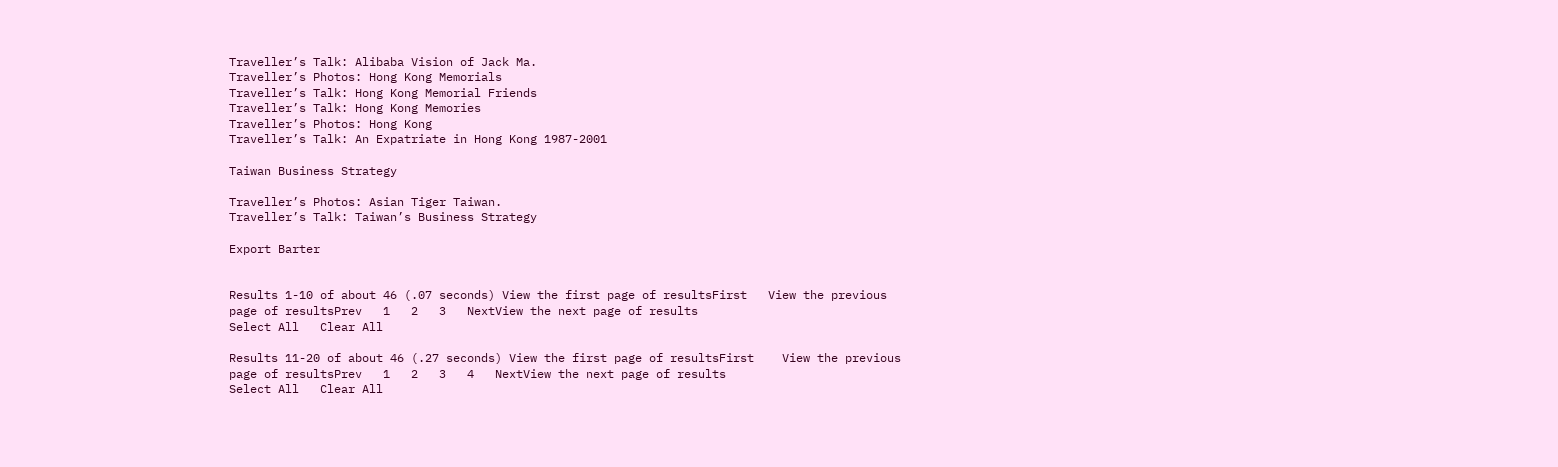Traveller’s Talk: Alibaba Vision of Jack Ma.
Traveller’s Photos: Hong Kong Memorials
Traveller’s Talk: Hong Kong Memorial Friends
Traveller’s Talk: Hong Kong Memories
Traveller’s Photos: Hong Kong
Traveller’s Talk: An Expatriate in Hong Kong 1987-2001

Taiwan Business Strategy

Traveller’s Photos: Asian Tiger Taiwan.
Traveller’s Talk: Taiwan’s Business Strategy

Export Barter


Results 1-10 of about 46 (.07 seconds) View the first page of resultsFirst   View the previous page of resultsPrev   1   2   3   NextView the next page of results
Select All   Clear All

Results 11-20 of about 46 (.27 seconds) View the first page of resultsFirst    View the previous page of resultsPrev   1   2   3   4   NextView the next page of results
Select All   Clear All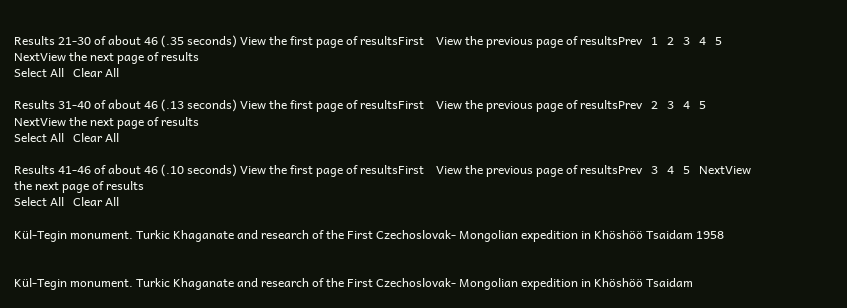Results 21-30 of about 46 (.35 seconds) View the first page of resultsFirst    View the previous page of resultsPrev   1   2   3   4   5   NextView the next page of results
Select All   Clear All

Results 31-40 of about 46 (.13 seconds) View the first page of resultsFirst    View the previous page of resultsPrev   2   3   4   5   NextView the next page of results
Select All   Clear All

Results 41-46 of about 46 (.10 seconds) View the first page of resultsFirst    View the previous page of resultsPrev   3   4   5   NextView the next page of results
Select All   Clear All

Kül-Tegin monument. Turkic Khaganate and research of the First Czechoslovak- Mongolian expedition in Khöshöö Tsaidam 1958


Kül-Tegin monument. Turkic Khaganate and research of the First Czechoslovak- Mongolian expedition in Khöshöö Tsaidam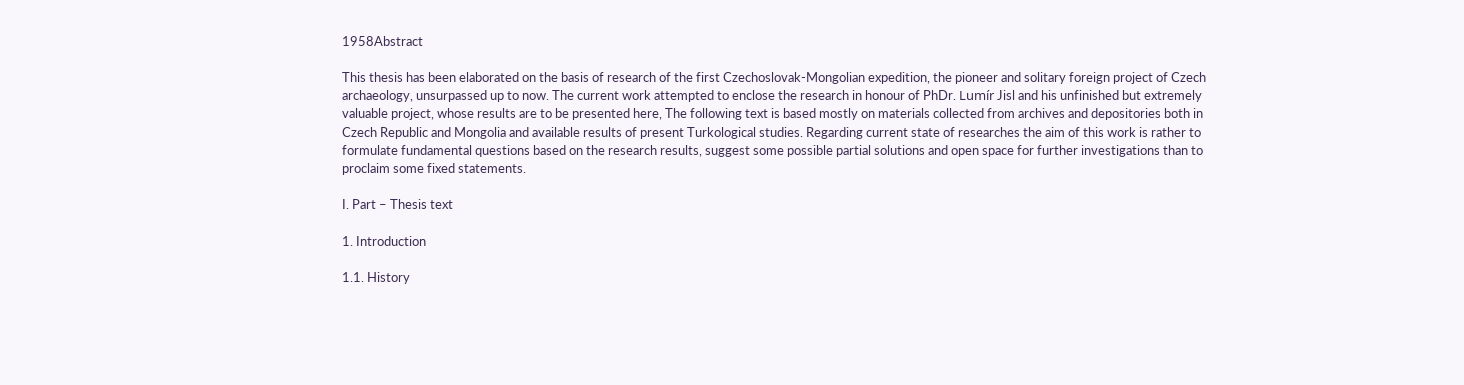1958Abstract

This thesis has been elaborated on the basis of research of the first Czechoslovak-Mongolian expedition, the pioneer and solitary foreign project of Czech archaeology, unsurpassed up to now. The current work attempted to enclose the research in honour of PhDr. Lumír Jisl and his unfinished but extremely valuable project, whose results are to be presented here, The following text is based mostly on materials collected from archives and depositories both in Czech Republic and Mongolia and available results of present Turkological studies. Regarding current state of researches the aim of this work is rather to formulate fundamental questions based on the research results, suggest some possible partial solutions and open space for further investigations than to proclaim some fixed statements.

I. Part – Thesis text

1. Introduction

1.1. History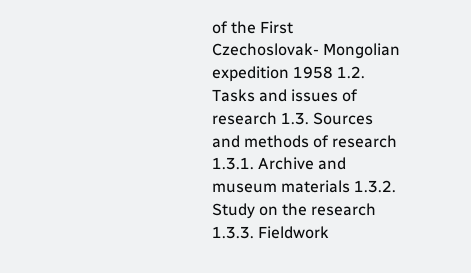of the First Czechoslovak- Mongolian expedition 1958 1.2. Tasks and issues of research 1.3. Sources and methods of research 1.3.1. Archive and museum materials 1.3.2. Study on the research 1.3.3. Fieldwork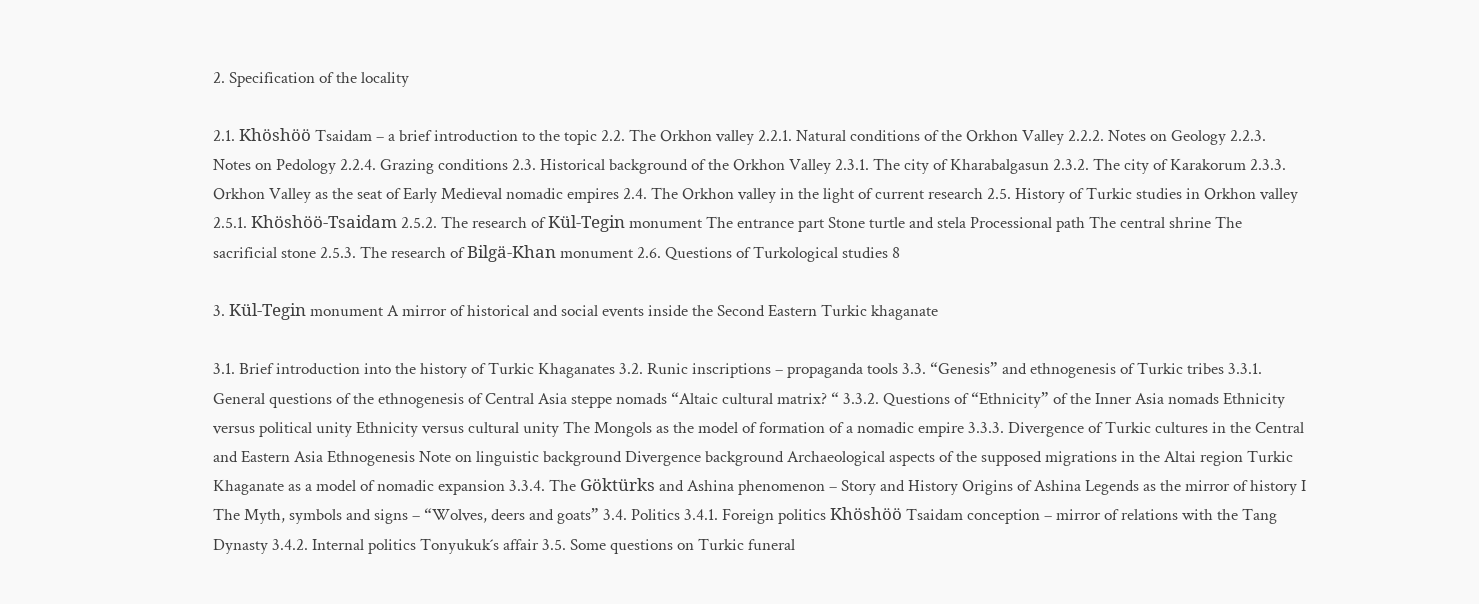2. Specification of the locality

2.1. Khöshöö Tsaidam – a brief introduction to the topic 2.2. The Orkhon valley 2.2.1. Natural conditions of the Orkhon Valley 2.2.2. Notes on Geology 2.2.3. Notes on Pedology 2.2.4. Grazing conditions 2.3. Historical background of the Orkhon Valley 2.3.1. The city of Kharabalgasun 2.3.2. The city of Karakorum 2.3.3. Orkhon Valley as the seat of Early Medieval nomadic empires 2.4. The Orkhon valley in the light of current research 2.5. History of Turkic studies in Orkhon valley 2.5.1. Khöshöö-Tsaidam 2.5.2. The research of Kül-Tegin monument The entrance part Stone turtle and stela Processional path The central shrine The sacrificial stone 2.5.3. The research of Bilgä-Khan monument 2.6. Questions of Turkological studies 8

3. Kül-Tegin monument A mirror of historical and social events inside the Second Eastern Turkic khaganate

3.1. Brief introduction into the history of Turkic Khaganates 3.2. Runic inscriptions – propaganda tools 3.3. “Genesis” and ethnogenesis of Turkic tribes 3.3.1. General questions of the ethnogenesis of Central Asia steppe nomads “Altaic cultural matrix? “ 3.3.2. Questions of “Ethnicity” of the Inner Asia nomads Ethnicity versus political unity Ethnicity versus cultural unity The Mongols as the model of formation of a nomadic empire 3.3.3. Divergence of Turkic cultures in the Central and Eastern Asia Ethnogenesis Note on linguistic background Divergence background Archaeological aspects of the supposed migrations in the Altai region Turkic Khaganate as a model of nomadic expansion 3.3.4. The Göktürks and Ashina phenomenon – Story and History Origins of Ashina Legends as the mirror of history I The Myth, symbols and signs – “Wolves, deers and goats” 3.4. Politics 3.4.1. Foreign politics Khöshöö Tsaidam conception – mirror of relations with the Tang Dynasty 3.4.2. Internal politics Tonyukuk´s affair 3.5. Some questions on Turkic funeral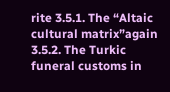rite 3.5.1. The “Altaic cultural matrix”again 3.5.2. The Turkic funeral customs in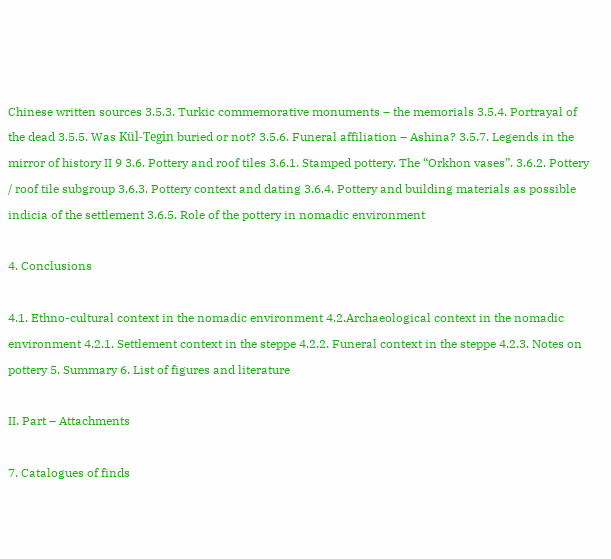Chinese written sources 3.5.3. Turkic commemorative monuments – the memorials 3.5.4. Portrayal of the dead 3.5.5. Was Kül-Tegin buried or not? 3.5.6. Funeral affiliation – Ashina? 3.5.7. Legends in the mirror of history II 9 3.6. Pottery and roof tiles 3.6.1. Stamped pottery. The “Orkhon vases”. 3.6.2. Pottery / roof tile subgroup 3.6.3. Pottery context and dating 3.6.4. Pottery and building materials as possible indicia of the settlement 3.6.5. Role of the pottery in nomadic environment

4. Conclusions

4.1. Ethno-cultural context in the nomadic environment 4.2.Archaeological context in the nomadic environment 4.2.1. Settlement context in the steppe 4.2.2. Funeral context in the steppe 4.2.3. Notes on pottery 5. Summary 6. List of figures and literature

II. Part – Attachments

7. Catalogues of finds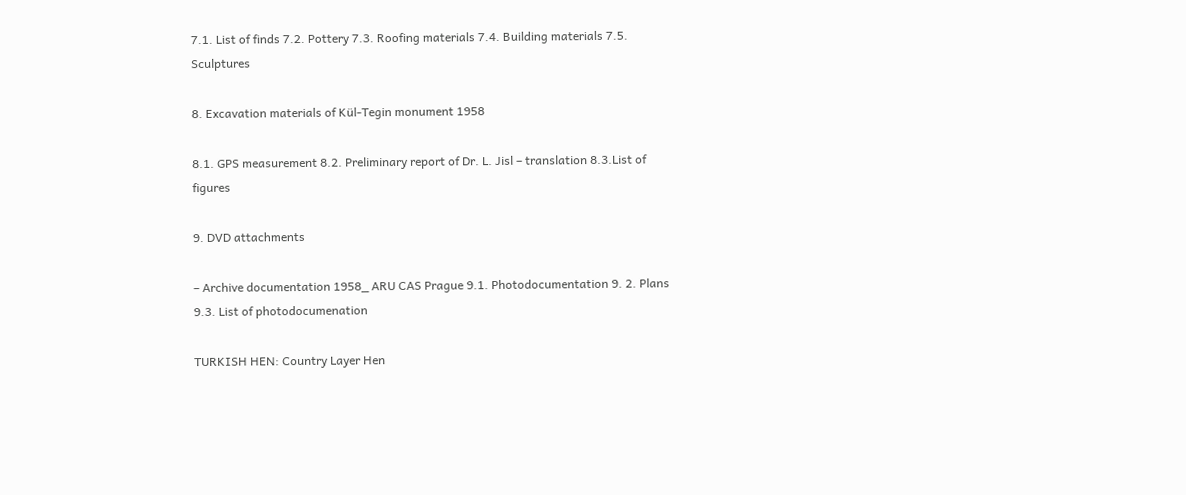7.1. List of finds 7.2. Pottery 7.3. Roofing materials 7.4. Building materials 7.5. Sculptures

8. Excavation materials of Kül-Tegin monument 1958

8.1. GPS measurement 8.2. Preliminary report of Dr. L. Jisl – translation 8.3.List of figures

9. DVD attachments

– Archive documentation 1958_ ARU CAS Prague 9.1. Photodocumentation 9. 2. Plans 9.3. List of photodocumenation

TURKISH HEN: Country Layer Hen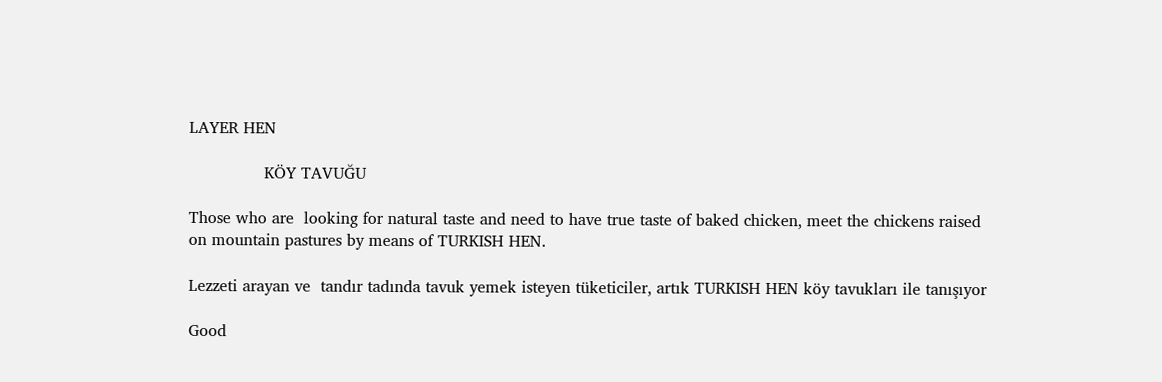LAYER HEN

               KÖY TAVUĞU

Those who are  looking for natural taste and need to have true taste of baked chicken, meet the chickens raised on mountain pastures by means of TURKISH HEN.

Lezzeti arayan ve  tandır tadında tavuk yemek isteyen tüketiciler, artık TURKISH HEN köy tavukları ile tanışıyor

Good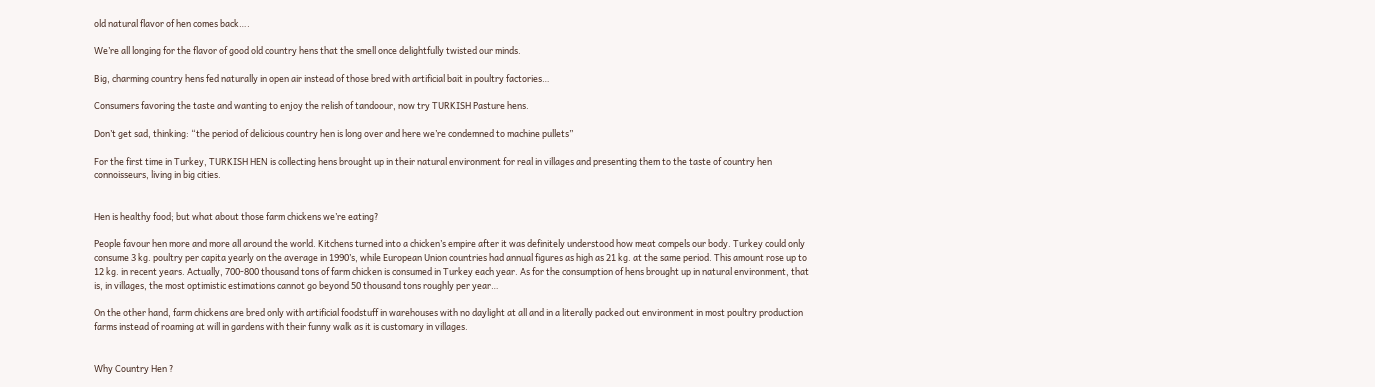old natural flavor of hen comes back….

We’re all longing for the flavor of good old country hens that the smell once delightfully twisted our minds.

Big, charming country hens fed naturally in open air instead of those bred with artificial bait in poultry factories…

Consumers favoring the taste and wanting to enjoy the relish of tandoour, now try TURKISH Pasture hens.

Don’t get sad, thinking: “the period of delicious country hen is long over and here we’re condemned to machine pullets”

For the first time in Turkey, TURKISH HEN is collecting hens brought up in their natural environment for real in villages and presenting them to the taste of country hen connoisseurs, living in big cities.


Hen is healthy food; but what about those farm chickens we’re eating?

People favour hen more and more all around the world. Kitchens turned into a chicken’s empire after it was definitely understood how meat compels our body. Turkey could only consume 3 kg. poultry per capita yearly on the average in 1990’s, while European Union countries had annual figures as high as 21 kg. at the same period. This amount rose up to 12 kg. in recent years. Actually, 700-800 thousand tons of farm chicken is consumed in Turkey each year. As for the consumption of hens brought up in natural environment, that is, in villages, the most optimistic estimations cannot go beyond 50 thousand tons roughly per year…

On the other hand, farm chickens are bred only with artificial foodstuff in warehouses with no daylight at all and in a literally packed out environment in most poultry production farms instead of roaming at will in gardens with their funny walk as it is customary in villages.


Why Country Hen ?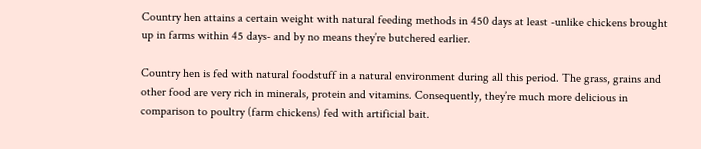Country hen attains a certain weight with natural feeding methods in 450 days at least -unlike chickens brought up in farms within 45 days- and by no means they’re butchered earlier.

Country hen is fed with natural foodstuff in a natural environment during all this period. The grass, grains and other food are very rich in minerals, protein and vitamins. Consequently, they’re much more delicious in comparison to poultry (farm chickens) fed with artificial bait.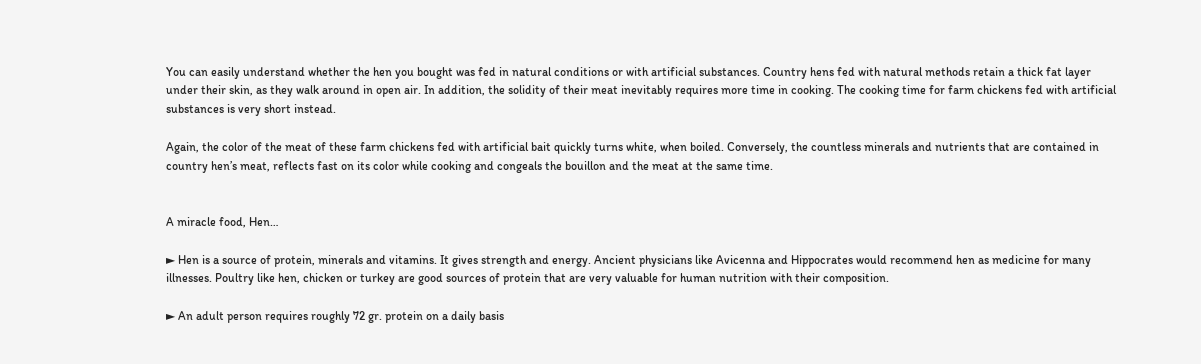You can easily understand whether the hen you bought was fed in natural conditions or with artificial substances. Country hens fed with natural methods retain a thick fat layer under their skin, as they walk around in open air. In addition, the solidity of their meat inevitably requires more time in cooking. The cooking time for farm chickens fed with artificial substances is very short instead.

Again, the color of the meat of these farm chickens fed with artificial bait quickly turns white, when boiled. Conversely, the countless minerals and nutrients that are contained in country hen’s meat, reflects fast on its color while cooking and congeals the bouillon and the meat at the same time.


A miracle food, Hen…

► Hen is a source of protein, minerals and vitamins. It gives strength and energy. Ancient physicians like Avicenna and Hippocrates would recommend hen as medicine for many illnesses. Poultry like hen, chicken or turkey are good sources of protein that are very valuable for human nutrition with their composition.

► An adult person requires roughly 72 gr. protein on a daily basis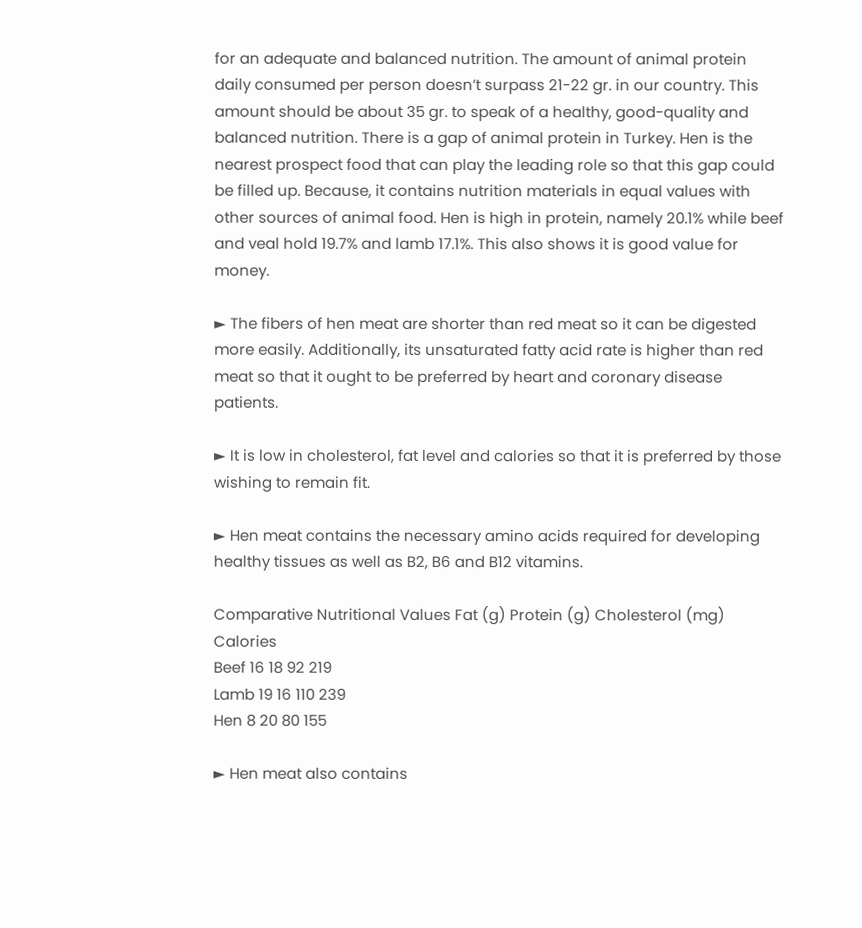for an adequate and balanced nutrition. The amount of animal protein daily consumed per person doesn’t surpass 21-22 gr. in our country. This amount should be about 35 gr. to speak of a healthy, good-quality and balanced nutrition. There is a gap of animal protein in Turkey. Hen is the nearest prospect food that can play the leading role so that this gap could be filled up. Because, it contains nutrition materials in equal values with other sources of animal food. Hen is high in protein, namely 20.1% while beef and veal hold 19.7% and lamb 17.1%. This also shows it is good value for money.

► The fibers of hen meat are shorter than red meat so it can be digested more easily. Additionally, its unsaturated fatty acid rate is higher than red meat so that it ought to be preferred by heart and coronary disease patients.

► It is low in cholesterol, fat level and calories so that it is preferred by those wishing to remain fit.

► Hen meat contains the necessary amino acids required for developing healthy tissues as well as B2, B6 and B12 vitamins.

Comparative Nutritional Values Fat (g) Protein (g) Cholesterol (mg) Calories
Beef 16 18 92 219
Lamb 19 16 110 239
Hen 8 20 80 155

► Hen meat also contains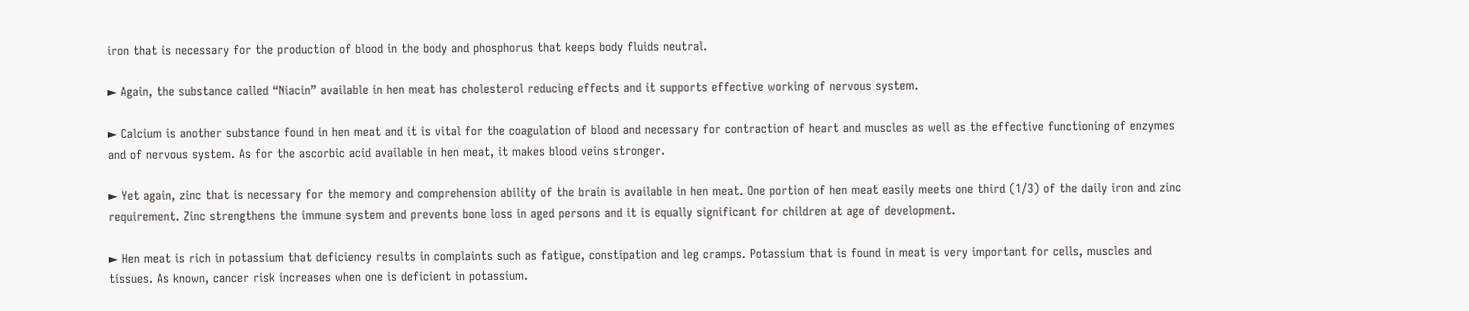iron that is necessary for the production of blood in the body and phosphorus that keeps body fluids neutral.

► Again, the substance called “Niacin” available in hen meat has cholesterol reducing effects and it supports effective working of nervous system.

► Calcium is another substance found in hen meat and it is vital for the coagulation of blood and necessary for contraction of heart and muscles as well as the effective functioning of enzymes and of nervous system. As for the ascorbic acid available in hen meat, it makes blood veins stronger.

► Yet again, zinc that is necessary for the memory and comprehension ability of the brain is available in hen meat. One portion of hen meat easily meets one third (1/3) of the daily iron and zinc requirement. Zinc strengthens the immune system and prevents bone loss in aged persons and it is equally significant for children at age of development.

► Hen meat is rich in potassium that deficiency results in complaints such as fatigue, constipation and leg cramps. Potassium that is found in meat is very important for cells, muscles and tissues. As known, cancer risk increases when one is deficient in potassium.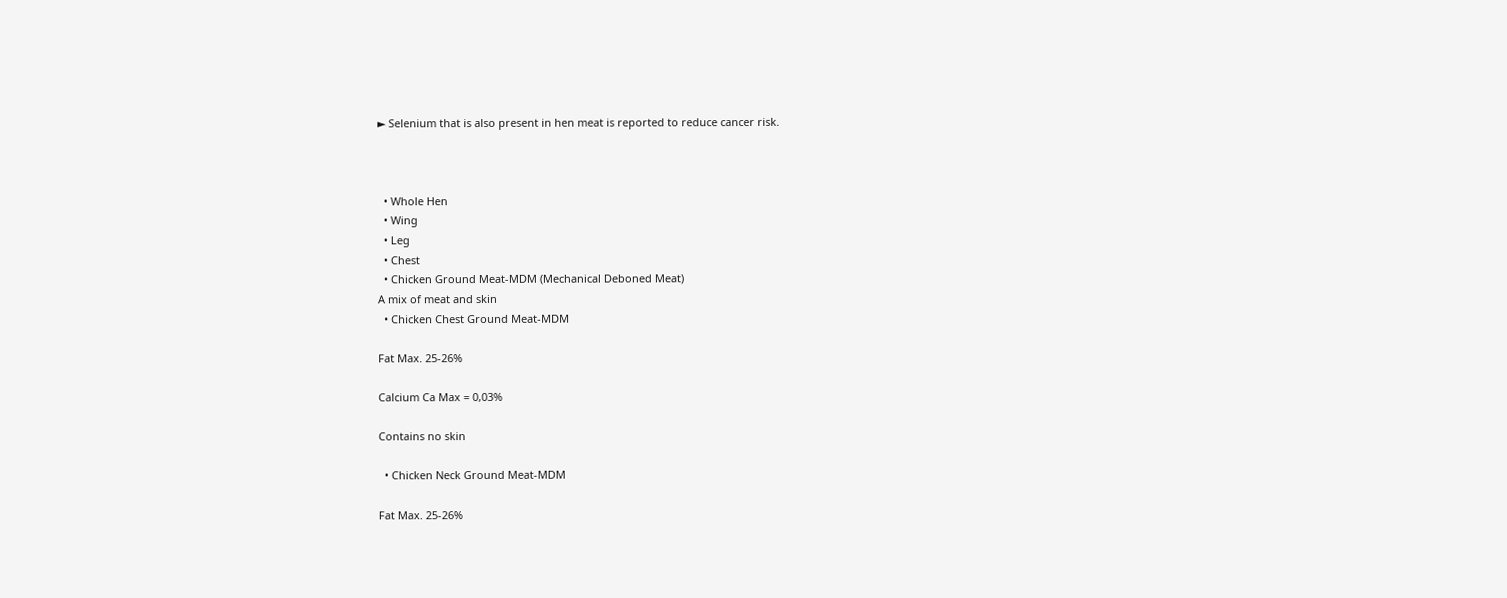► Selenium that is also present in hen meat is reported to reduce cancer risk.



  • Whole Hen
  • Wing
  • Leg
  • Chest
  • Chicken Ground Meat-MDM (Mechanical Deboned Meat)
A mix of meat and skin
  • Chicken Chest Ground Meat-MDM

Fat Max. 25-26%

Calcium Ca Max = 0,03%

Contains no skin

  • Chicken Neck Ground Meat-MDM

Fat Max. 25-26%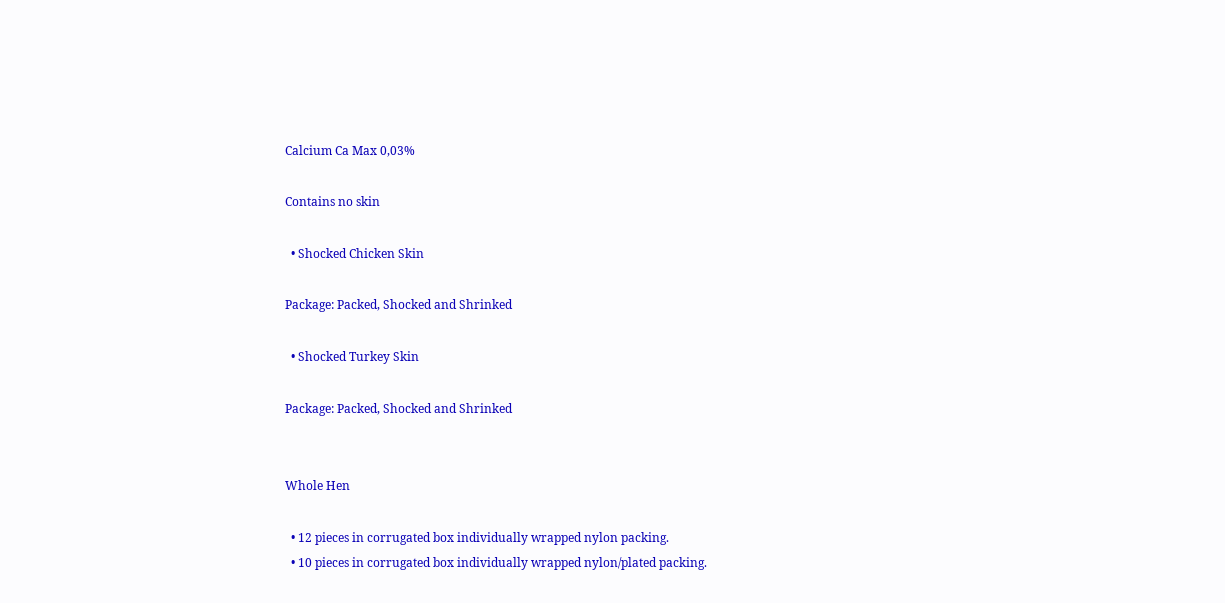Calcium Ca Max 0,03%

Contains no skin

  • Shocked Chicken Skin

Package: Packed, Shocked and Shrinked

  • Shocked Turkey Skin

Package: Packed, Shocked and Shrinked


Whole Hen

  • 12 pieces in corrugated box individually wrapped nylon packing.
  • 10 pieces in corrugated box individually wrapped nylon/plated packing.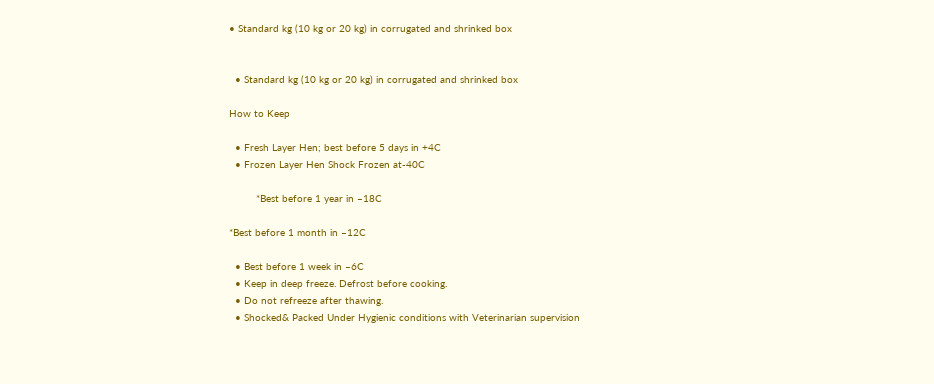• Standard kg (10 kg or 20 kg) in corrugated and shrinked box


  • Standard kg (10 kg or 20 kg) in corrugated and shrinked box

How to Keep

  • Fresh Layer Hen; best before 5 days in +4C
  • Frozen Layer Hen Shock Frozen at-40C

         *Best before 1 year in –18C

*Best before 1 month in –12C

  • Best before 1 week in –6C
  • Keep in deep freeze. Defrost before cooking.
  • Do not refreeze after thawing.
  • Shocked& Packed Under Hygienic conditions with Veterinarian supervision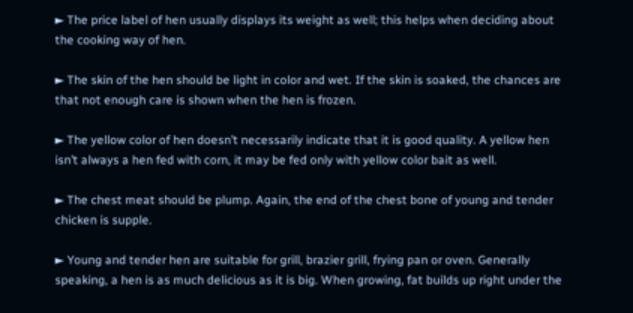► The price label of hen usually displays its weight as well; this helps when deciding about the cooking way of hen.

► The skin of the hen should be light in color and wet. If the skin is soaked, the chances are that not enough care is shown when the hen is frozen.

► The yellow color of hen doesn’t necessarily indicate that it is good quality. A yellow hen isn’t always a hen fed with corn, it may be fed only with yellow color bait as well.

► The chest meat should be plump. Again, the end of the chest bone of young and tender chicken is supple.

► Young and tender hen are suitable for grill, brazier grill, frying pan or oven. Generally speaking, a hen is as much delicious as it is big. When growing, fat builds up right under the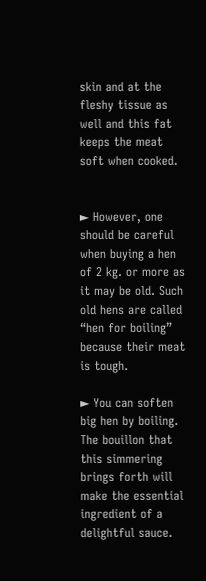skin and at the fleshy tissue as well and this fat keeps the meat soft when cooked.


► However, one should be careful when buying a hen of 2 kg. or more as it may be old. Such old hens are called “hen for boiling” because their meat is tough.

► You can soften big hen by boiling. The bouillon that this simmering brings forth will make the essential ingredient of a delightful sauce.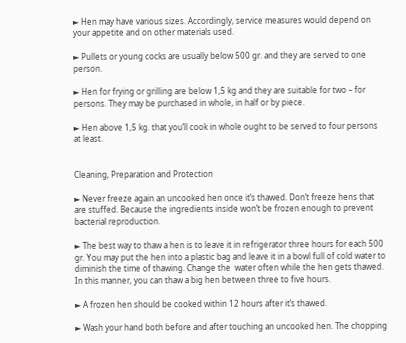► Hen may have various sizes. Accordingly, service measures would depend on your appetite and on other materials used.

► Pullets or young cocks are usually below 500 gr. and they are served to one person.

► Hen for frying or grilling are below 1,5 kg and they are suitable for two – for persons. They may be purchased in whole, in half or by piece.

► Hen above 1,5 kg. that you’ll cook in whole ought to be served to four persons at least.


Cleaning, Preparation and Protection

► Never freeze again an uncooked hen once it’s thawed. Don’t freeze hens that are stuffed. Because the ingredients inside won’t be frozen enough to prevent bacterial reproduction.

► The best way to thaw a hen is to leave it in refrigerator three hours for each 500 gr. You may put the hen into a plastic bag and leave it in a bowl full of cold water to diminish the time of thawing. Change the  water often while the hen gets thawed. In this manner, you can thaw a big hen between three to five hours.

► A frozen hen should be cooked within 12 hours after it’s thawed.

► Wash your hand both before and after touching an uncooked hen. The chopping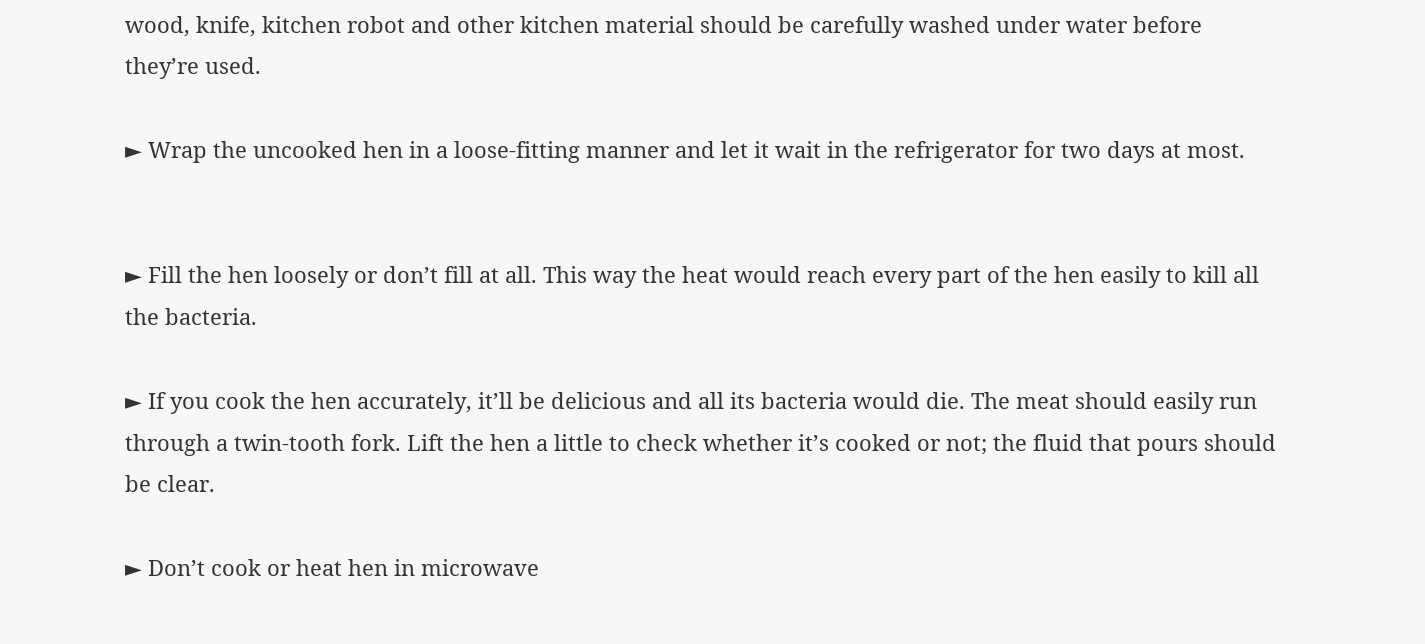wood, knife, kitchen robot and other kitchen material should be carefully washed under water before they’re used.

► Wrap the uncooked hen in a loose-fitting manner and let it wait in the refrigerator for two days at most.


► Fill the hen loosely or don’t fill at all. This way the heat would reach every part of the hen easily to kill all the bacteria.

► If you cook the hen accurately, it’ll be delicious and all its bacteria would die. The meat should easily run through a twin-tooth fork. Lift the hen a little to check whether it’s cooked or not; the fluid that pours should be clear.

► Don’t cook or heat hen in microwave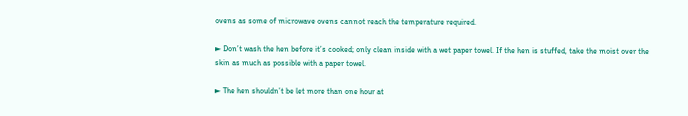ovens as some of microwave ovens cannot reach the temperature required.

► Don’t wash the hen before it’s cooked; only clean inside with a wet paper towel. If the hen is stuffed, take the moist over the skin as much as possible with a paper towel.

► The hen shouldn’t be let more than one hour at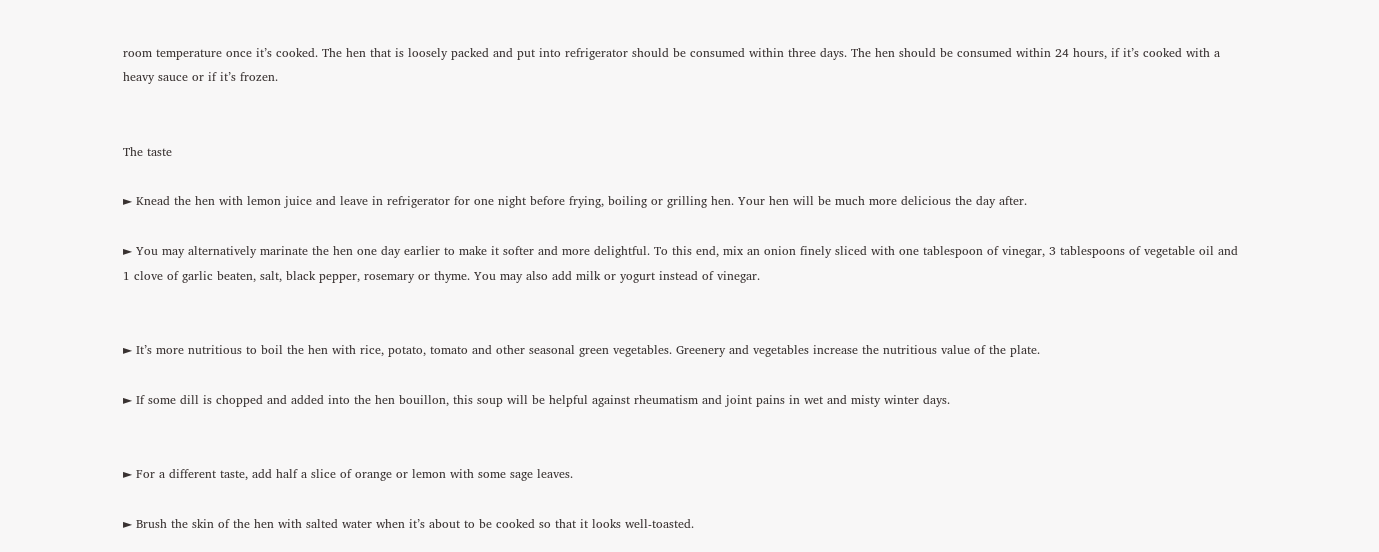room temperature once it’s cooked. The hen that is loosely packed and put into refrigerator should be consumed within three days. The hen should be consumed within 24 hours, if it’s cooked with a heavy sauce or if it’s frozen.


The taste

► Knead the hen with lemon juice and leave in refrigerator for one night before frying, boiling or grilling hen. Your hen will be much more delicious the day after.

► You may alternatively marinate the hen one day earlier to make it softer and more delightful. To this end, mix an onion finely sliced with one tablespoon of vinegar, 3 tablespoons of vegetable oil and 1 clove of garlic beaten, salt, black pepper, rosemary or thyme. You may also add milk or yogurt instead of vinegar.


► It’s more nutritious to boil the hen with rice, potato, tomato and other seasonal green vegetables. Greenery and vegetables increase the nutritious value of the plate.

► If some dill is chopped and added into the hen bouillon, this soup will be helpful against rheumatism and joint pains in wet and misty winter days.


► For a different taste, add half a slice of orange or lemon with some sage leaves.

► Brush the skin of the hen with salted water when it’s about to be cooked so that it looks well-toasted.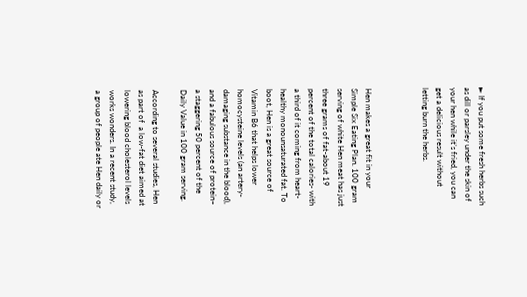► If you put some fresh herbs such as dill or parsley under the skin of your hen while it’s fried, you can get a delicious result without letting burn the herbs.



Hen makes a great fit in your Simple Six Eating Plan. 100 gram serving of white Hen meat has just three grams of fat-about 19 percent of the total calories- with a third of it coming from heart-healthy monounsaturated fat. To boot, Hen is a great source of Vitamin B6 that helps lower homocysteine levels (an artery-damaging substance in the blood), and a fabulous source of protein– a staggering 50 percent of the Daily Value in 100 gram serving.

According to several studies, Hen as part of  a low-fat diet aimed at lowering blood cholesterol levels works wonders. In a recent study, a group of people ate Hen daily or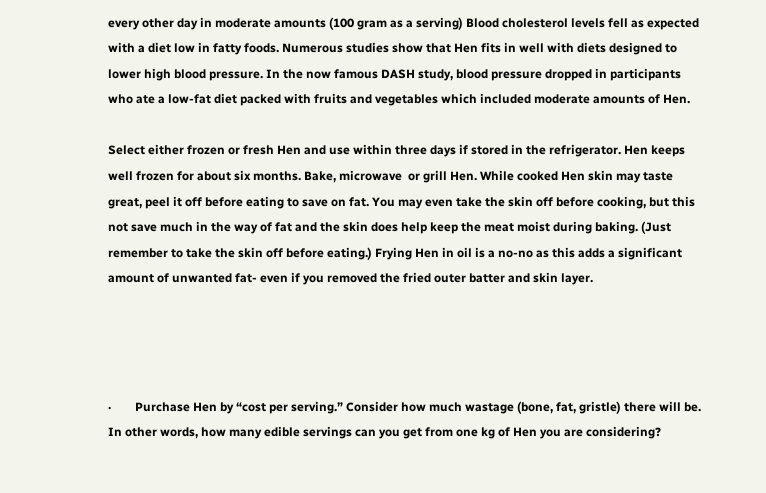every other day in moderate amounts (100 gram as a serving) Blood cholesterol levels fell as expected with a diet low in fatty foods. Numerous studies show that Hen fits in well with diets designed to lower high blood pressure. In the now famous DASH study, blood pressure dropped in participants who ate a low-fat diet packed with fruits and vegetables which included moderate amounts of Hen.

Select either frozen or fresh Hen and use within three days if stored in the refrigerator. Hen keeps well frozen for about six months. Bake, microwave  or grill Hen. While cooked Hen skin may taste great, peel it off before eating to save on fat. You may even take the skin off before cooking, but this not save much in the way of fat and the skin does help keep the meat moist during baking. (Just remember to take the skin off before eating.) Frying Hen in oil is a no-no as this adds a significant amount of unwanted fat- even if you removed the fried outer batter and skin layer.




·        Purchase Hen by “cost per serving.” Consider how much wastage (bone, fat, gristle) there will be. In other words, how many edible servings can you get from one kg of Hen you are considering?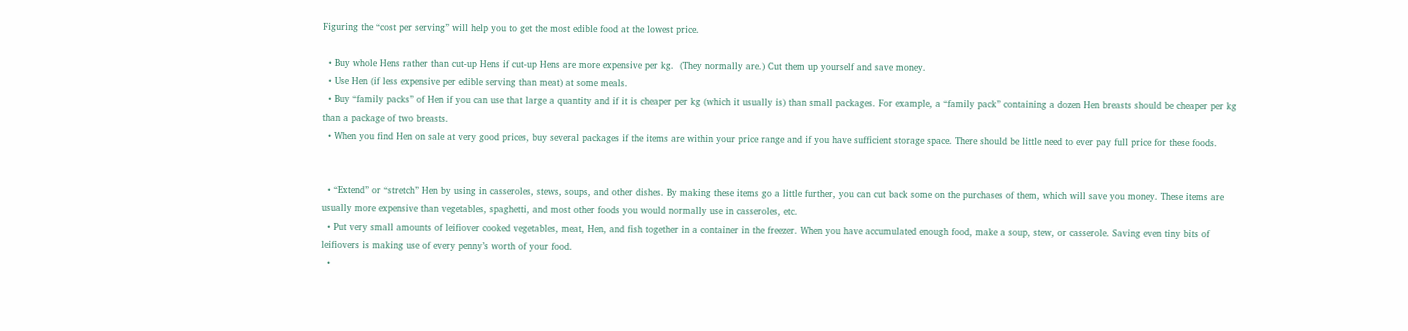Figuring the “cost per serving” will help you to get the most edible food at the lowest price.

  • Buy whole Hens rather than cut-up Hens if cut-up Hens are more expensive per kg.  (They normally are.) Cut them up yourself and save money.
  • Use Hen (if less expensive per edible serving than meat) at some meals.
  • Buy “family packs” of Hen if you can use that large a quantity and if it is cheaper per kg (which it usually is) than small packages. For example, a “family pack” containing a dozen Hen breasts should be cheaper per kg than a package of two breasts.
  • When you find Hen on sale at very good prices, buy several packages if the items are within your price range and if you have sufficient storage space. There should be little need to ever pay full price for these foods.


  • “Extend” or “stretch” Hen by using in casseroles, stews, soups, and other dishes. By making these items go a little further, you can cut back some on the purchases of them, which will save you money. These items are usually more expensive than vegetables, spaghetti, and most other foods you would normally use in casseroles, etc.
  • Put very small amounts of leifiover cooked vegetables, meat, Hen, and fish together in a container in the freezer. When you have accumulated enough food, make a soup, stew, or casserole. Saving even tiny bits of leifiovers is making use of every penny’s worth of your food.
  •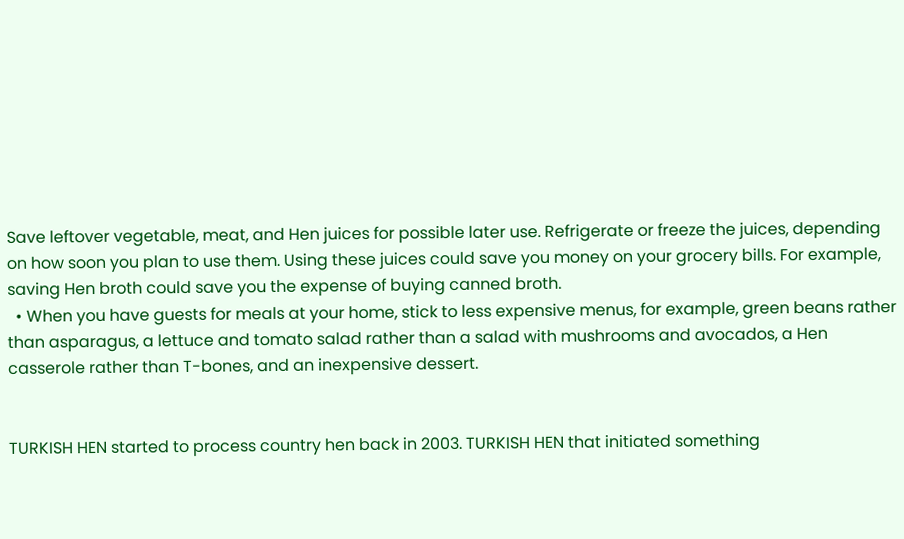Save leftover vegetable, meat, and Hen juices for possible later use. Refrigerate or freeze the juices, depending on how soon you plan to use them. Using these juices could save you money on your grocery bills. For example, saving Hen broth could save you the expense of buying canned broth.
  • When you have guests for meals at your home, stick to less expensive menus, for example, green beans rather than asparagus, a lettuce and tomato salad rather than a salad with mushrooms and avocados, a Hen casserole rather than T-bones, and an inexpensive dessert.


TURKISH HEN started to process country hen back in 2003. TURKISH HEN that initiated something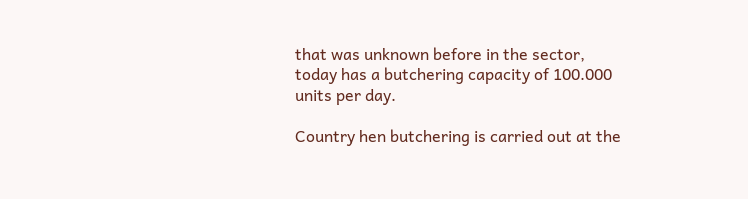that was unknown before in the sector, today has a butchering capacity of 100.000 units per day.

Country hen butchering is carried out at the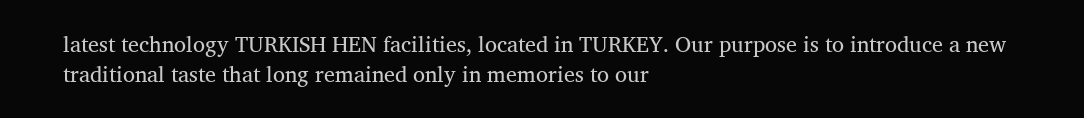latest technology TURKISH HEN facilities, located in TURKEY. Our purpose is to introduce a new  traditional taste that long remained only in memories to our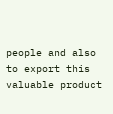people and also to export this valuable product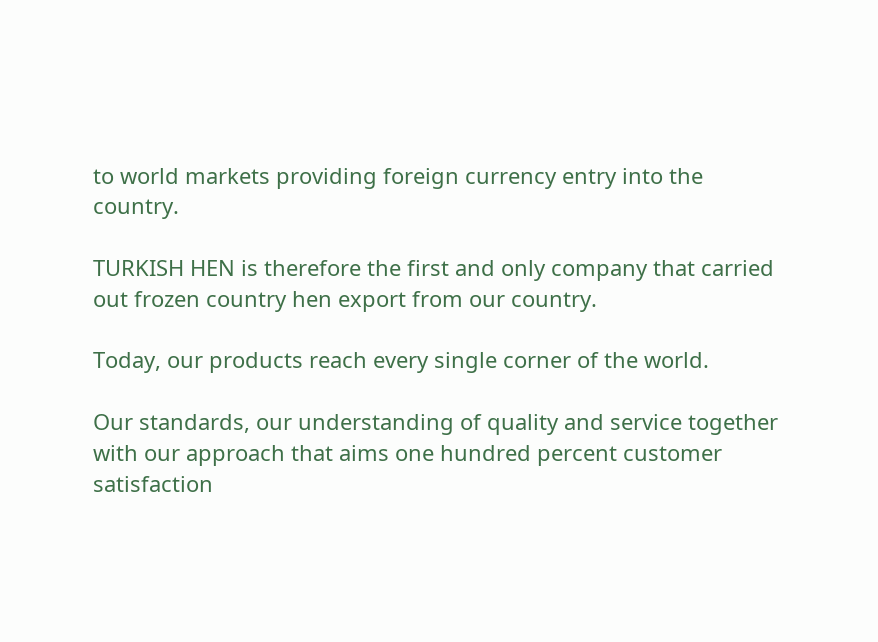to world markets providing foreign currency entry into the country.

TURKISH HEN is therefore the first and only company that carried out frozen country hen export from our country.

Today, our products reach every single corner of the world.

Our standards, our understanding of quality and service together with our approach that aims one hundred percent customer satisfaction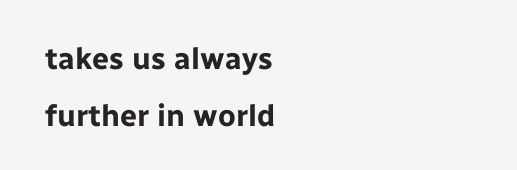takes us always further in world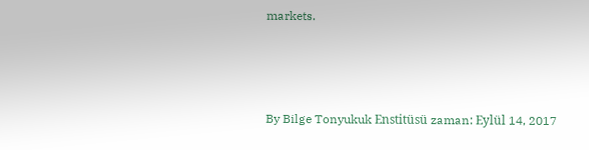markets.



By Bilge Tonyukuk Enstitüsü zaman: Eylül 14, 2017